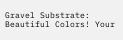Gravel Substrate: Beautiful Colors! Your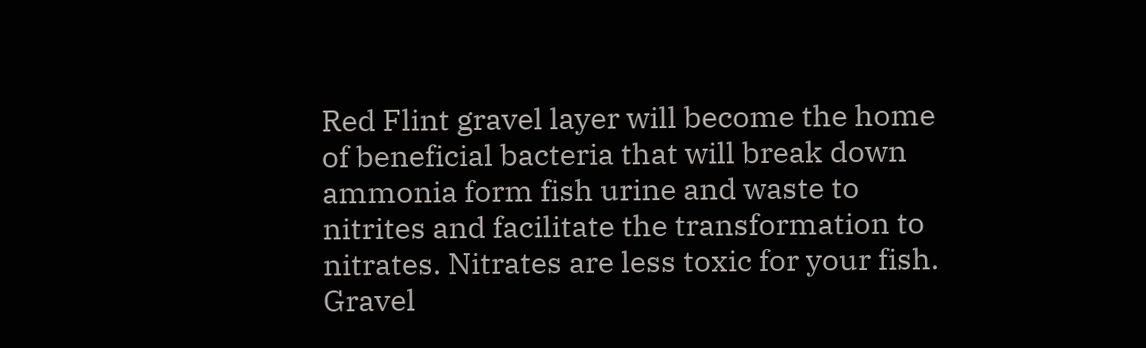Red Flint gravel layer will become the home of beneficial bacteria that will break down ammonia form fish urine and waste to nitrites and facilitate the transformation to nitrates. Nitrates are less toxic for your fish. Gravel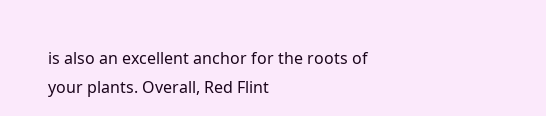is also an excellent anchor for the roots of your plants. Overall, Red Flint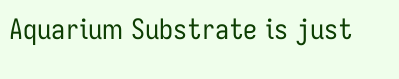Aquarium Substrate is just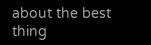about the best thing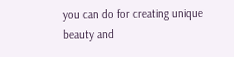you can do for creating unique beauty and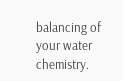balancing of your water chemistry.